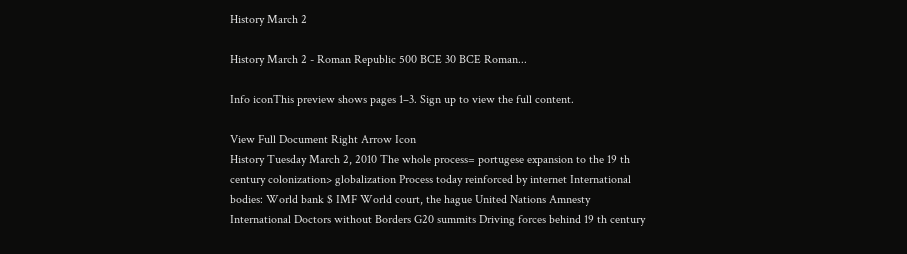History March 2

History March 2 - Roman Republic 500 BCE 30 BCE Roman...

Info iconThis preview shows pages 1–3. Sign up to view the full content.

View Full Document Right Arrow Icon
History Tuesday March 2, 2010 The whole process= portugese expansion to the 19 th century colonization> globalization Process today reinforced by internet International bodies: World bank $ IMF World court, the hague United Nations Amnesty International Doctors without Borders G20 summits Driving forces behind 19 th century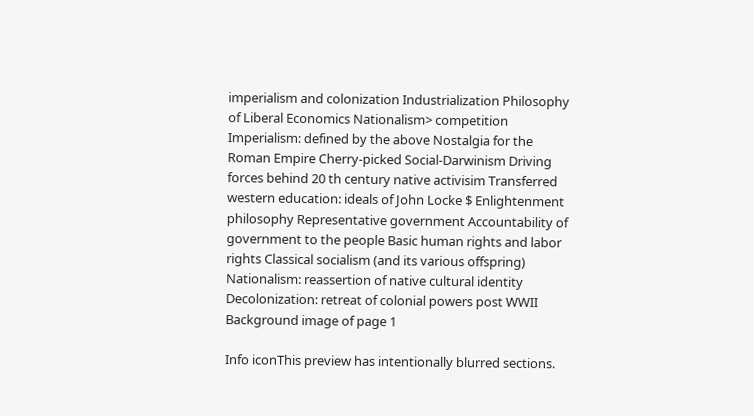imperialism and colonization Industrialization Philosophy of Liberal Economics Nationalism> competition Imperialism: defined by the above Nostalgia for the Roman Empire Cherry-picked Social-Darwinism Driving forces behind 20 th century native activisim Transferred western education: ideals of John Locke $ Enlightenment philosophy Representative government Accountability of government to the people Basic human rights and labor rights Classical socialism (and its various offspring) Nationalism: reassertion of native cultural identity Decolonization: retreat of colonial powers post WWII
Background image of page 1

Info iconThis preview has intentionally blurred sections.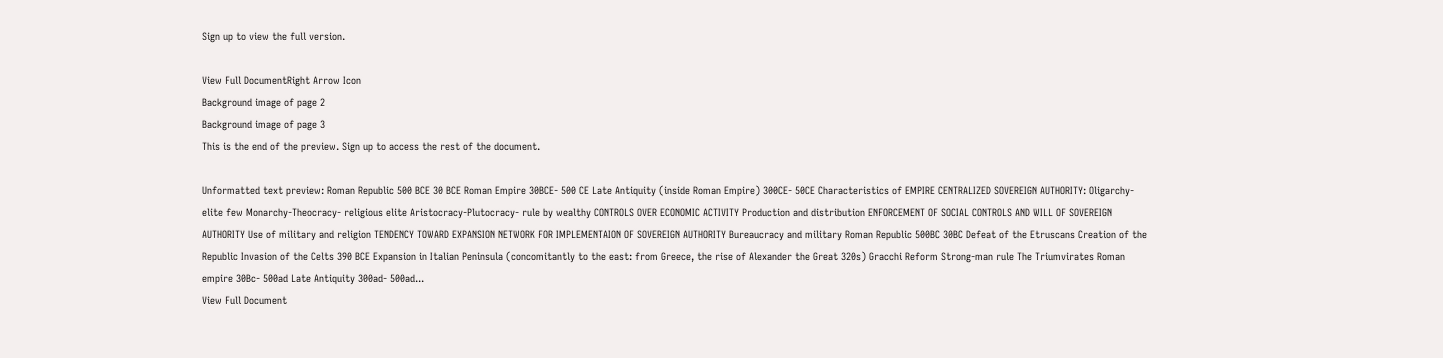Sign up to view the full version.

View Full DocumentRight Arrow Icon
Background image of page 2
Background image of page 3
This is the end of the preview. Sign up to access the rest of the document.

Unformatted text preview: Roman Republic 500 BCE 30 BCE Roman Empire 30BCE- 500 CE Late Antiquity (inside Roman Empire) 300CE- 50CE Characteristics of EMPIRE CENTRALIZED SOVEREIGN AUTHORITY: Oligarchy- elite few Monarchy-Theocracy- religious elite Aristocracy-Plutocracy- rule by wealthy CONTROLS OVER ECONOMIC ACTIVITY Production and distribution ENFORCEMENT OF SOCIAL CONTROLS AND WILL OF SOVEREIGN AUTHORITY Use of military and religion TENDENCY TOWARD EXPANSION NETWORK FOR IMPLEMENTAION OF SOVEREIGN AUTHORITY Bureaucracy and military Roman Republic 500BC 30BC Defeat of the Etruscans Creation of the Republic Invasion of the Celts 390 BCE Expansion in Italian Peninsula (concomitantly to the east: from Greece, the rise of Alexander the Great 320s) Gracchi Reform Strong-man rule The Triumvirates Roman empire 30Bc- 500ad Late Antiquity 300ad- 500ad...
View Full Document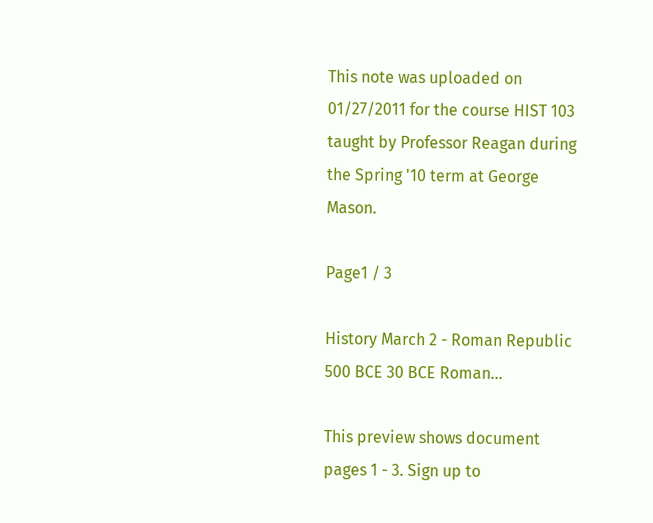This note was uploaded on 01/27/2011 for the course HIST 103 taught by Professor Reagan during the Spring '10 term at George Mason.

Page1 / 3

History March 2 - Roman Republic 500 BCE 30 BCE Roman...

This preview shows document pages 1 - 3. Sign up to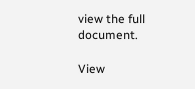view the full document.

View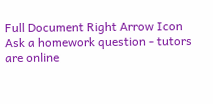Full Document Right Arrow Icon
Ask a homework question - tutors are online